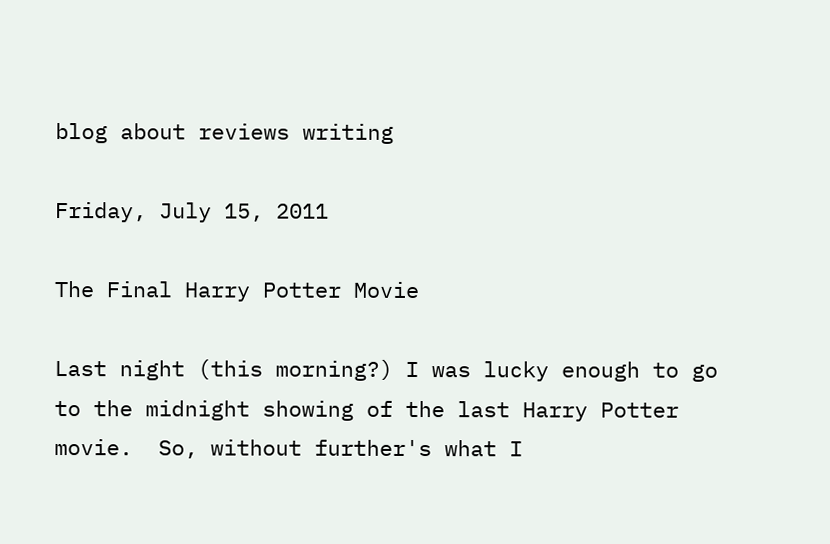blog about reviews writing

Friday, July 15, 2011

The Final Harry Potter Movie

Last night (this morning?) I was lucky enough to go to the midnight showing of the last Harry Potter movie.  So, without further's what I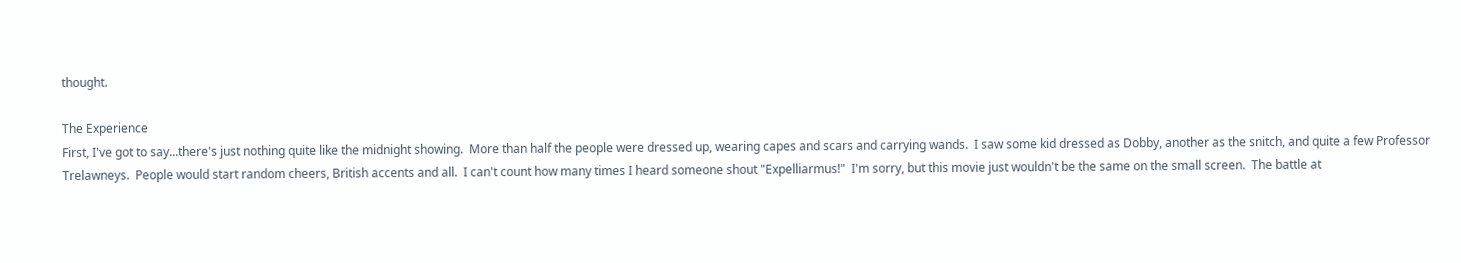thought.

The Experience
First, I've got to say...there's just nothing quite like the midnight showing.  More than half the people were dressed up, wearing capes and scars and carrying wands.  I saw some kid dressed as Dobby, another as the snitch, and quite a few Professor Trelawneys.  People would start random cheers, British accents and all.  I can't count how many times I heard someone shout "Expelliarmus!"  I'm sorry, but this movie just wouldn't be the same on the small screen.  The battle at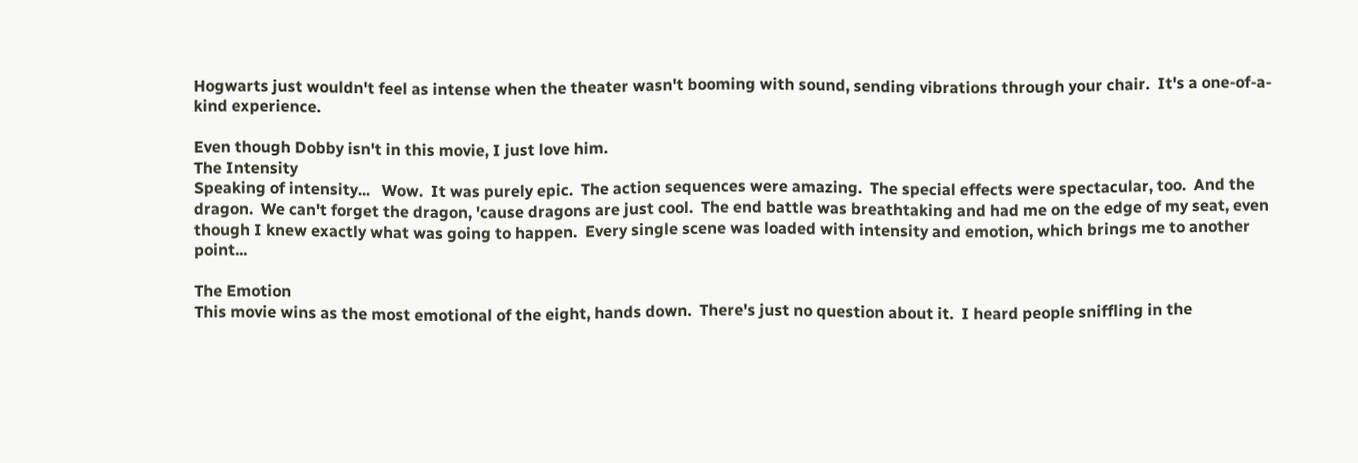Hogwarts just wouldn't feel as intense when the theater wasn't booming with sound, sending vibrations through your chair.  It's a one-of-a-kind experience.

Even though Dobby isn't in this movie, I just love him.
The Intensity
Speaking of intensity...   Wow.  It was purely epic.  The action sequences were amazing.  The special effects were spectacular, too.  And the dragon.  We can't forget the dragon, 'cause dragons are just cool.  The end battle was breathtaking and had me on the edge of my seat, even though I knew exactly what was going to happen.  Every single scene was loaded with intensity and emotion, which brings me to another point...

The Emotion
This movie wins as the most emotional of the eight, hands down.  There's just no question about it.  I heard people sniffling in the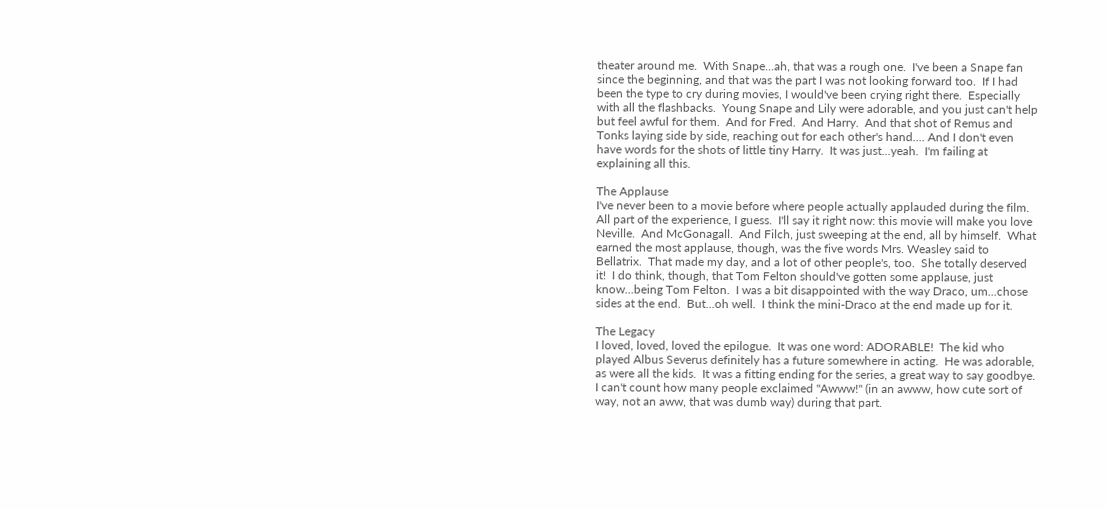theater around me.  With Snape...ah, that was a rough one.  I've been a Snape fan since the beginning, and that was the part I was not looking forward too.  If I had been the type to cry during movies, I would've been crying right there.  Especially with all the flashbacks.  Young Snape and Lily were adorable, and you just can't help but feel awful for them.  And for Fred.  And Harry.  And that shot of Remus and Tonks laying side by side, reaching out for each other's hand.... And I don't even have words for the shots of little tiny Harry.  It was just...yeah.  I'm failing at explaining all this.

The Applause
I've never been to a movie before where people actually applauded during the film.  All part of the experience, I guess.  I'll say it right now: this movie will make you love Neville.  And McGonagall.  And Filch, just sweeping at the end, all by himself.  What earned the most applause, though, was the five words Mrs. Weasley said to Bellatrix.  That made my day, and a lot of other people's, too.  She totally deserved it!  I do think, though, that Tom Felton should've gotten some applause, just know...being Tom Felton.  I was a bit disappointed with the way Draco, um...chose sides at the end.  But...oh well.  I think the mini-Draco at the end made up for it.

The Legacy
I loved, loved, loved the epilogue.  It was one word: ADORABLE!  The kid who played Albus Severus definitely has a future somewhere in acting.  He was adorable, as were all the kids.  It was a fitting ending for the series, a great way to say goodbye.  I can't count how many people exclaimed "Awww!" (in an awww, how cute sort of way, not an aww, that was dumb way) during that part.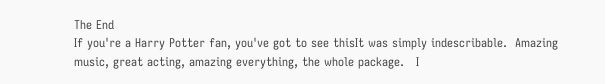The End
If you're a Harry Potter fan, you've got to see thisIt was simply indescribable.  Amazing music, great acting, amazing everything, the whole package.   I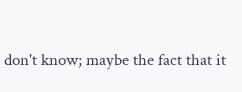don't know; maybe the fact that it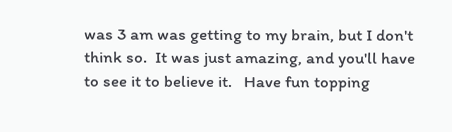was 3 am was getting to my brain, but I don't think so.  It was just amazing, and you'll have to see it to believe it.   Have fun topping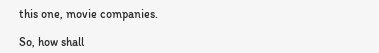this one, movie companies.

So, how shall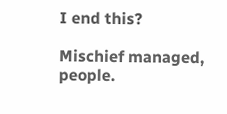I end this?

Mischief managed, people.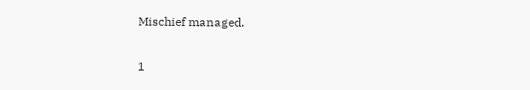Mischief managed.

1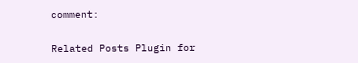comment:

Related Posts Plugin for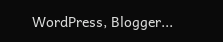WordPress, Blogger...